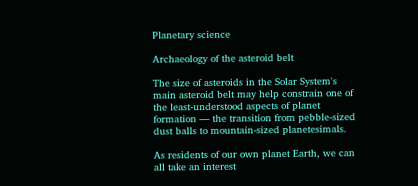Planetary science

Archaeology of the asteroid belt

The size of asteroids in the Solar System's main asteroid belt may help constrain one of the least-understood aspects of planet formation — the transition from pebble-sized dust balls to mountain-sized planetesimals.

As residents of our own planet Earth, we can all take an interest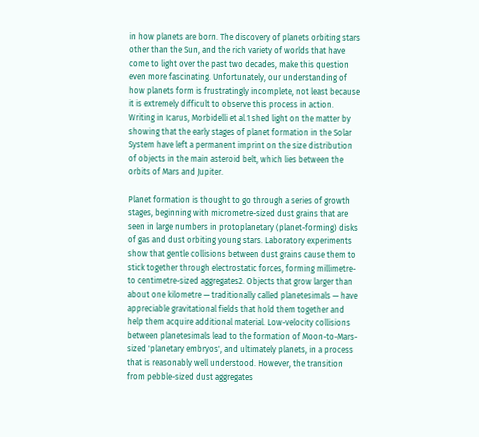in how planets are born. The discovery of planets orbiting stars other than the Sun, and the rich variety of worlds that have come to light over the past two decades, make this question even more fascinating. Unfortunately, our understanding of how planets form is frustratingly incomplete, not least because it is extremely difficult to observe this process in action. Writing in Icarus, Morbidelli et al.1 shed light on the matter by showing that the early stages of planet formation in the Solar System have left a permanent imprint on the size distribution of objects in the main asteroid belt, which lies between the orbits of Mars and Jupiter.

Planet formation is thought to go through a series of growth stages, beginning with micrometre-sized dust grains that are seen in large numbers in protoplanetary (planet-forming) disks of gas and dust orbiting young stars. Laboratory experiments show that gentle collisions between dust grains cause them to stick together through electrostatic forces, forming millimetre- to centimetre-sized aggregates2. Objects that grow larger than about one kilometre — traditionally called planetesimals — have appreciable gravitational fields that hold them together and help them acquire additional material. Low-velocity collisions between planetesimals lead to the formation of Moon-to-Mars-sized 'planetary embryos', and ultimately planets, in a process that is reasonably well understood. However, the transition from pebble-sized dust aggregates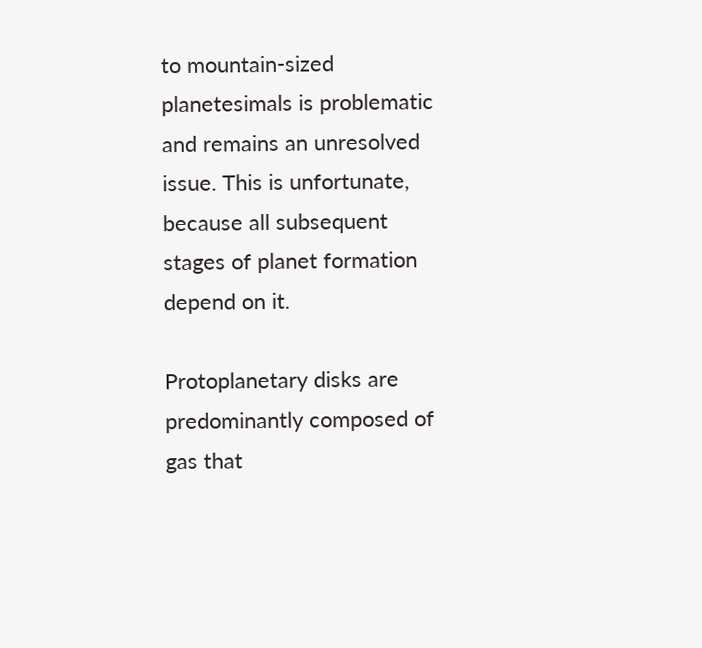to mountain-sized planetesimals is problematic and remains an unresolved issue. This is unfortunate, because all subsequent stages of planet formation depend on it.

Protoplanetary disks are predominantly composed of gas that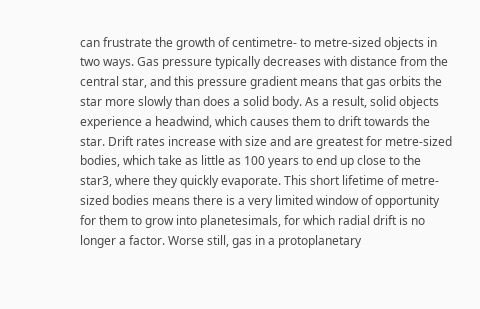can frustrate the growth of centimetre- to metre-sized objects in two ways. Gas pressure typically decreases with distance from the central star, and this pressure gradient means that gas orbits the star more slowly than does a solid body. As a result, solid objects experience a headwind, which causes them to drift towards the star. Drift rates increase with size and are greatest for metre-sized bodies, which take as little as 100 years to end up close to the star3, where they quickly evaporate. This short lifetime of metre-sized bodies means there is a very limited window of opportunity for them to grow into planetesimals, for which radial drift is no longer a factor. Worse still, gas in a protoplanetary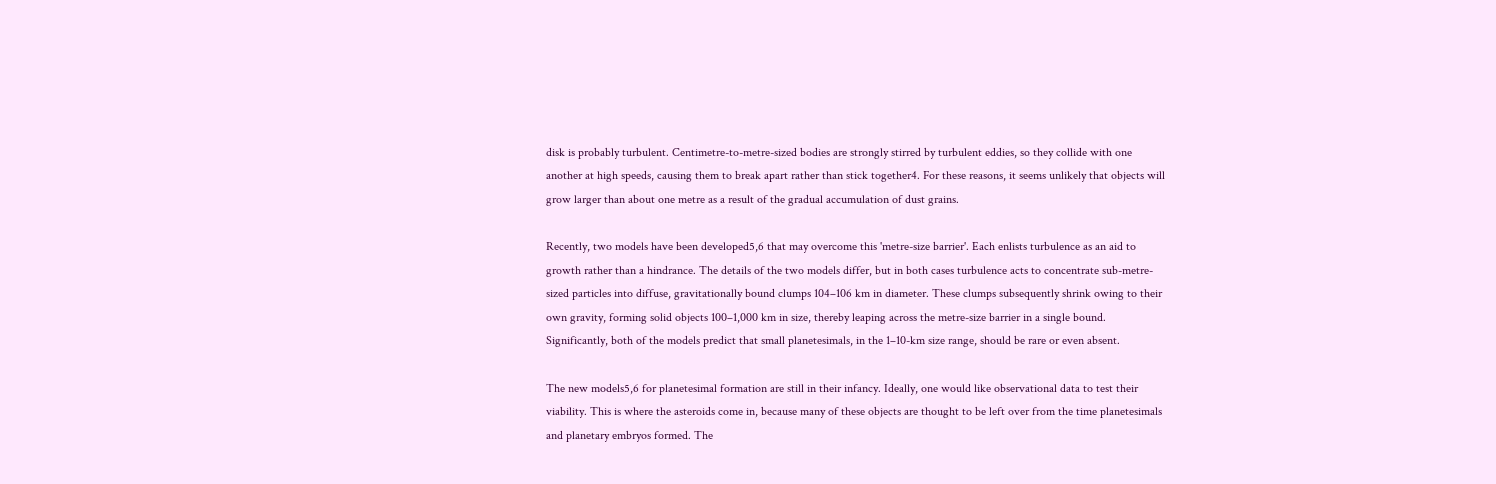disk is probably turbulent. Centimetre-to-metre-sized bodies are strongly stirred by turbulent eddies, so they collide with one another at high speeds, causing them to break apart rather than stick together4. For these reasons, it seems unlikely that objects will grow larger than about one metre as a result of the gradual accumulation of dust grains.

Recently, two models have been developed5,6 that may overcome this 'metre-size barrier'. Each enlists turbulence as an aid to growth rather than a hindrance. The details of the two models differ, but in both cases turbulence acts to concentrate sub-metre-sized particles into diffuse, gravitationally bound clumps 104–106 km in diameter. These clumps subsequently shrink owing to their own gravity, forming solid objects 100–1,000 km in size, thereby leaping across the metre-size barrier in a single bound. Significantly, both of the models predict that small planetesimals, in the 1–10-km size range, should be rare or even absent.

The new models5,6 for planetesimal formation are still in their infancy. Ideally, one would like observational data to test their viability. This is where the asteroids come in, because many of these objects are thought to be left over from the time planetesimals and planetary embryos formed. The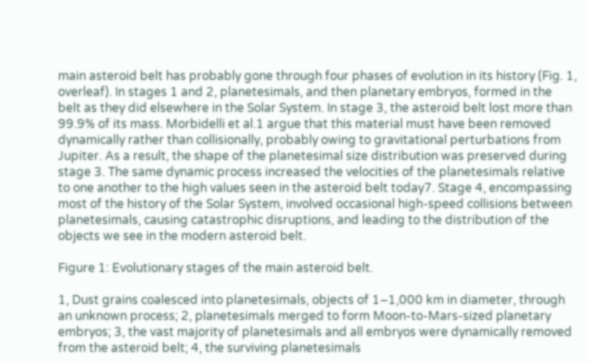main asteroid belt has probably gone through four phases of evolution in its history (Fig. 1, overleaf). In stages 1 and 2, planetesimals, and then planetary embryos, formed in the belt as they did elsewhere in the Solar System. In stage 3, the asteroid belt lost more than 99.9% of its mass. Morbidelli et al.1 argue that this material must have been removed dynamically rather than collisionally, probably owing to gravitational perturbations from Jupiter. As a result, the shape of the planetesimal size distribution was preserved during stage 3. The same dynamic process increased the velocities of the planetesimals relative to one another to the high values seen in the asteroid belt today7. Stage 4, encompassing most of the history of the Solar System, involved occasional high-speed collisions between planetesimals, causing catastrophic disruptions, and leading to the distribution of the objects we see in the modern asteroid belt.

Figure 1: Evolutionary stages of the main asteroid belt.

1, Dust grains coalesced into planetesimals, objects of 1–1,000 km in diameter, through an unknown process; 2, planetesimals merged to form Moon-to-Mars-sized planetary embryos; 3, the vast majority of planetesimals and all embryos were dynamically removed from the asteroid belt; 4, the surviving planetesimals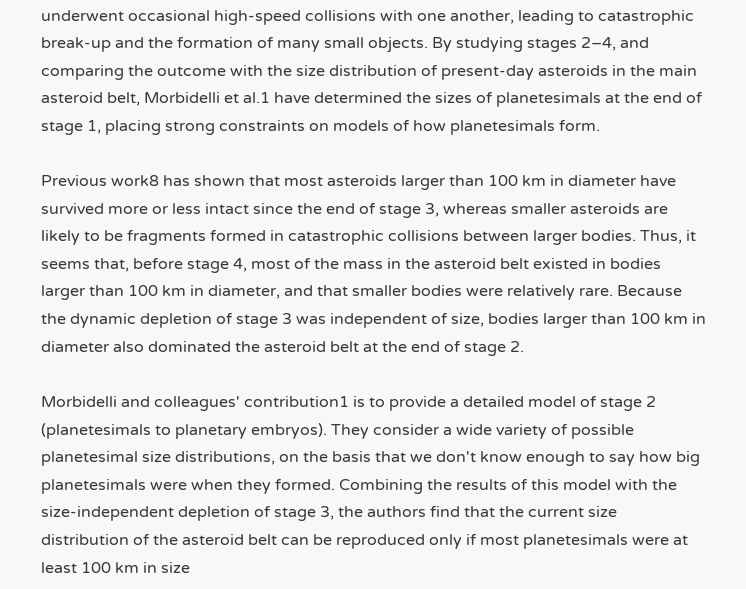underwent occasional high-speed collisions with one another, leading to catastrophic break-up and the formation of many small objects. By studying stages 2–4, and comparing the outcome with the size distribution of present-day asteroids in the main asteroid belt, Morbidelli et al.1 have determined the sizes of planetesimals at the end of stage 1, placing strong constraints on models of how planetesimals form.

Previous work8 has shown that most asteroids larger than 100 km in diameter have survived more or less intact since the end of stage 3, whereas smaller asteroids are likely to be fragments formed in catastrophic collisions between larger bodies. Thus, it seems that, before stage 4, most of the mass in the asteroid belt existed in bodies larger than 100 km in diameter, and that smaller bodies were relatively rare. Because the dynamic depletion of stage 3 was independent of size, bodies larger than 100 km in diameter also dominated the asteroid belt at the end of stage 2.

Morbidelli and colleagues' contribution1 is to provide a detailed model of stage 2 (planetesimals to planetary embryos). They consider a wide variety of possible planetesimal size distributions, on the basis that we don't know enough to say how big planetesimals were when they formed. Combining the results of this model with the size-independent depletion of stage 3, the authors find that the current size distribution of the asteroid belt can be reproduced only if most planetesimals were at least 100 km in size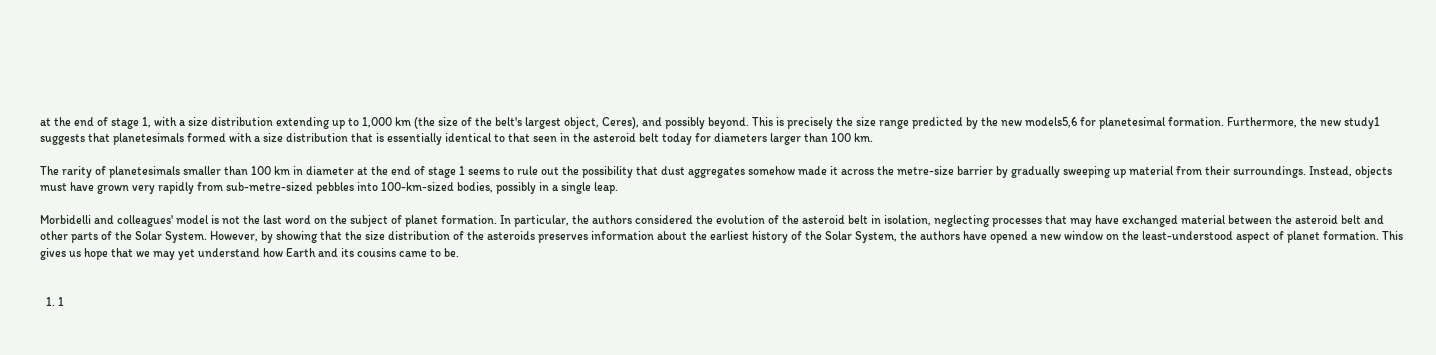at the end of stage 1, with a size distribution extending up to 1,000 km (the size of the belt's largest object, Ceres), and possibly beyond. This is precisely the size range predicted by the new models5,6 for planetesimal formation. Furthermore, the new study1 suggests that planetesimals formed with a size distribution that is essentially identical to that seen in the asteroid belt today for diameters larger than 100 km.

The rarity of planetesimals smaller than 100 km in diameter at the end of stage 1 seems to rule out the possibility that dust aggregates somehow made it across the metre-size barrier by gradually sweeping up material from their surroundings. Instead, objects must have grown very rapidly from sub-metre-sized pebbles into 100-km-sized bodies, possibly in a single leap.

Morbidelli and colleagues' model is not the last word on the subject of planet formation. In particular, the authors considered the evolution of the asteroid belt in isolation, neglecting processes that may have exchanged material between the asteroid belt and other parts of the Solar System. However, by showing that the size distribution of the asteroids preserves information about the earliest history of the Solar System, the authors have opened a new window on the least-understood aspect of planet formation. This gives us hope that we may yet understand how Earth and its cousins came to be.


  1. 1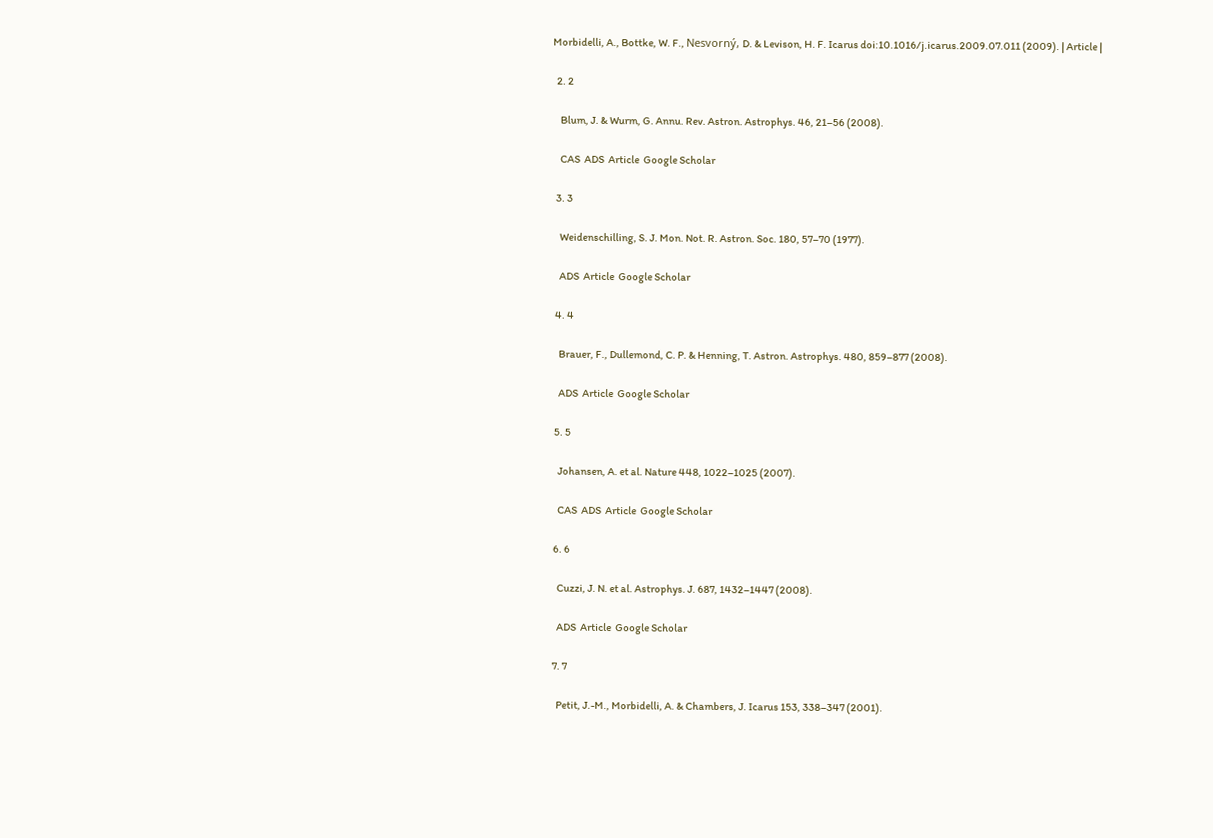Morbidelli, A., Bottke, W. F., Nesvorný, D. & Levison, H. F. Icarus doi:10.1016/j.icarus.2009.07.011 (2009). | Article |

  2. 2

    Blum, J. & Wurm, G. Annu. Rev. Astron. Astrophys. 46, 21–56 (2008).

    CAS  ADS  Article  Google Scholar

  3. 3

    Weidenschilling, S. J. Mon. Not. R. Astron. Soc. 180, 57–70 (1977).

    ADS  Article  Google Scholar

  4. 4

    Brauer, F., Dullemond, C. P. & Henning, T. Astron. Astrophys. 480, 859–877 (2008).

    ADS  Article  Google Scholar

  5. 5

    Johansen, A. et al. Nature 448, 1022–1025 (2007).

    CAS  ADS  Article  Google Scholar

  6. 6

    Cuzzi, J. N. et al. Astrophys. J. 687, 1432–1447 (2008).

    ADS  Article  Google Scholar

  7. 7

    Petit, J.-M., Morbidelli, A. & Chambers, J. Icarus 153, 338–347 (2001).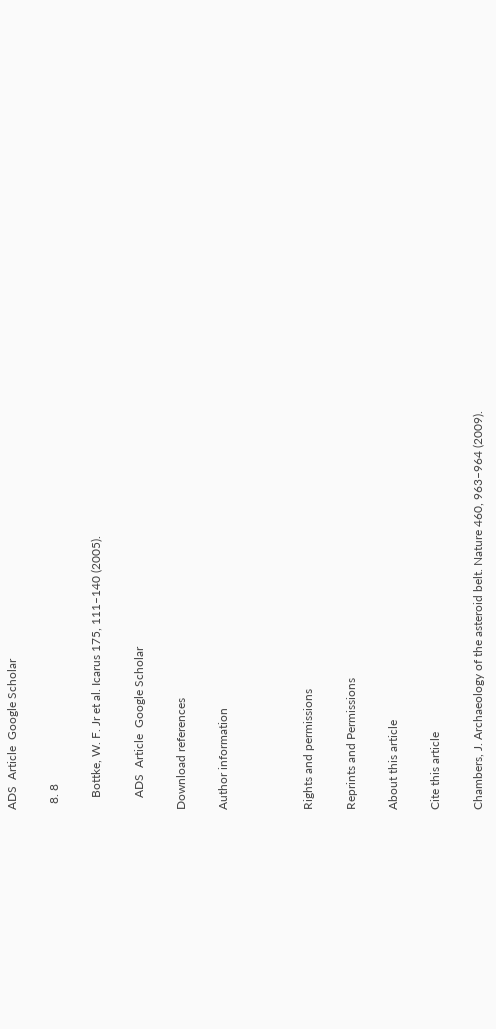ADS  Article  Google Scholar

  8. 8

    Bottke, W. F. Jr et al. Icarus 175, 111–140 (2005).

    ADS  Article  Google Scholar

Download references

Author information



Rights and permissions

Reprints and Permissions

About this article

Cite this article

Chambers, J. Archaeology of the asteroid belt. Nature 460, 963–964 (2009).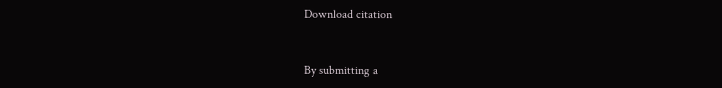Download citation


By submitting a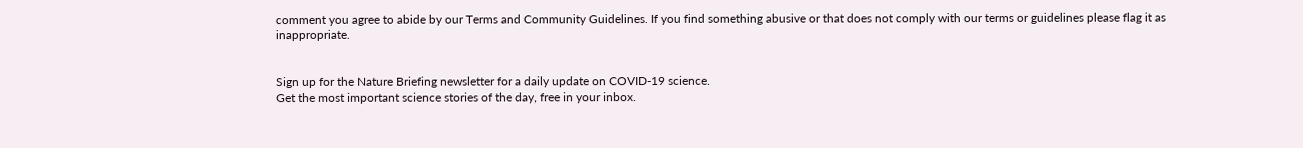comment you agree to abide by our Terms and Community Guidelines. If you find something abusive or that does not comply with our terms or guidelines please flag it as inappropriate.


Sign up for the Nature Briefing newsletter for a daily update on COVID-19 science.
Get the most important science stories of the day, free in your inbox.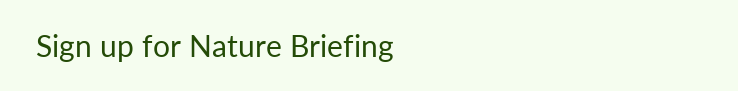Sign up for Nature Briefing